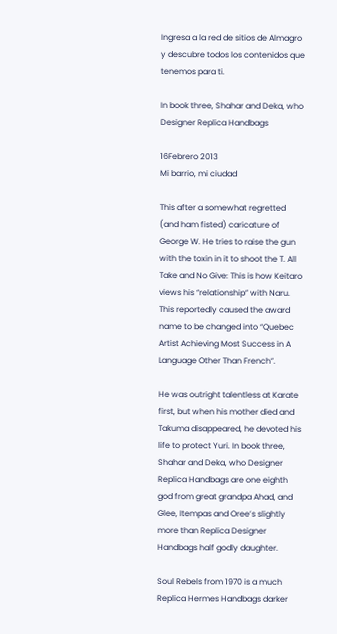Ingresa a la red de sitios de Almagro y descubre todos los contenidos que tenemos para ti.

In book three, Shahar and Deka, who Designer Replica Handbags

16Febrero 2013
Mi barrio, mi ciudad

This after a somewhat regretted (and ham fisted) caricature of George W. He tries to raise the gun with the toxin in it to shoot the T. All Take and No Give: This is how Keitaro views his “relationship” with Naru. This reportedly caused the award name to be changed into “Quebec Artist Achieving Most Success in A Language Other Than French”.

He was outright talentless at Karate first, but when his mother died and Takuma disappeared, he devoted his life to protect Yuri. In book three, Shahar and Deka, who Designer Replica Handbags are one eighth god from great grandpa Ahad, and Glee, Itempas and Oree’s slightly more than Replica Designer Handbags half godly daughter.

Soul Rebels from 1970 is a much Replica Hermes Handbags darker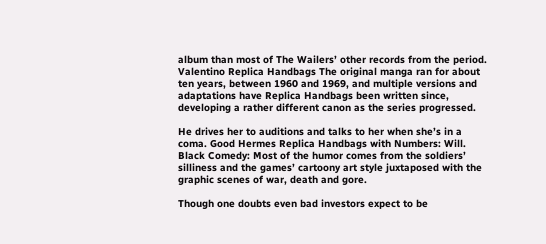album than most of The Wailers’ other records from the period. Valentino Replica Handbags The original manga ran for about ten years, between 1960 and 1969, and multiple versions and adaptations have Replica Handbags been written since, developing a rather different canon as the series progressed.

He drives her to auditions and talks to her when she’s in a coma. Good Hermes Replica Handbags with Numbers: Will. Black Comedy: Most of the humor comes from the soldiers’ silliness and the games’ cartoony art style juxtaposed with the graphic scenes of war, death and gore.

Though one doubts even bad investors expect to be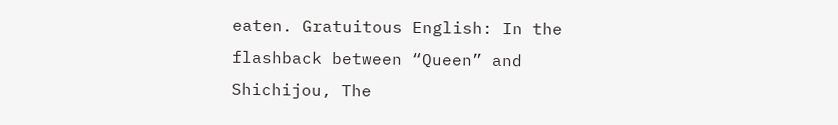eaten. Gratuitous English: In the flashback between “Queen” and Shichijou, The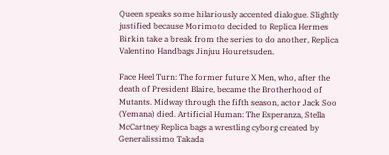Queen speaks some hilariously accented dialogue. Slightly justified because Morimoto decided to Replica Hermes Birkin take a break from the series to do another, Replica Valentino Handbags Jinjuu Houretsuden.

Face Heel Turn: The former future X Men, who, after the death of President Blaire, became the Brotherhood of Mutants. Midway through the fifth season, actor Jack Soo (Yemana) died. Artificial Human: The Esperanza, Stella McCartney Replica bags a wrestling cyborg created by Generalissimo Takada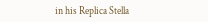in his Replica Stella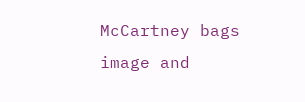McCartney bags image and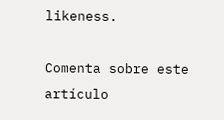likeness.

Comenta sobre este artículo